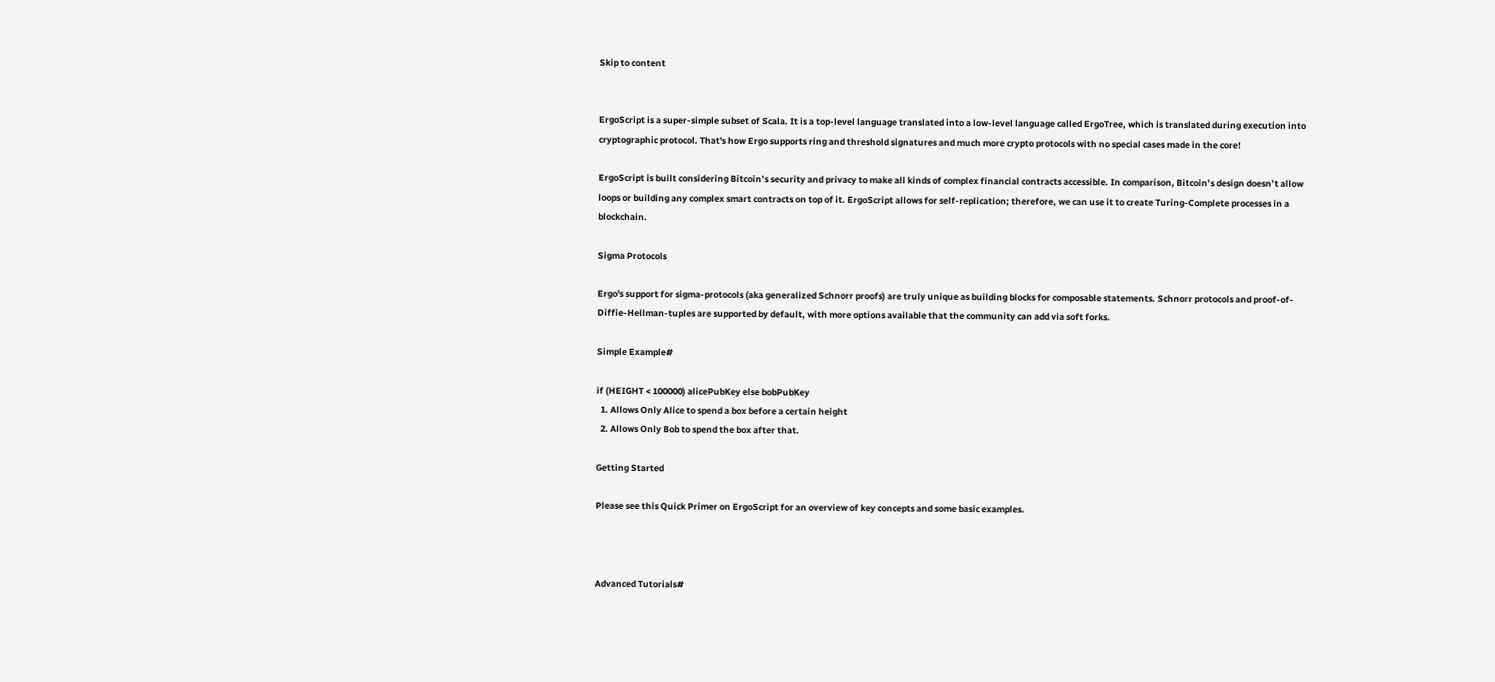Skip to content


ErgoScript is a super-simple subset of Scala. It is a top-level language translated into a low-level language called ErgoTree, which is translated during execution into cryptographic protocol. That's how Ergo supports ring and threshold signatures and much more crypto protocols with no special cases made in the core!

ErgoScript is built considering Bitcoin’s security and privacy to make all kinds of complex financial contracts accessible. In comparison, Bitcoin’s design doesn’t allow loops or building any complex smart contracts on top of it. ErgoScript allows for self-replication; therefore, we can use it to create Turing-Complete processes in a blockchain.

Sigma Protocols

Ergo's support for sigma-protocols (aka generalized Schnorr proofs) are truly unique as building blocks for composable statements. Schnorr protocols and proof-of-Diffie-Hellman-tuples are supported by default, with more options available that the community can add via soft forks.

Simple Example#

if (HEIGHT < 100000) alicePubKey else bobPubKey
  1. Allows Only Alice to spend a box before a certain height
  2. Allows Only Bob to spend the box after that.

Getting Started

Please see this Quick Primer on ErgoScript for an overview of key concepts and some basic examples.



Advanced Tutorials#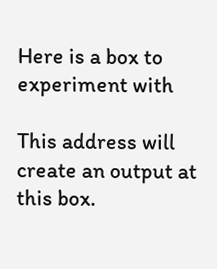Here is a box to experiment with

This address will create an output at this box.